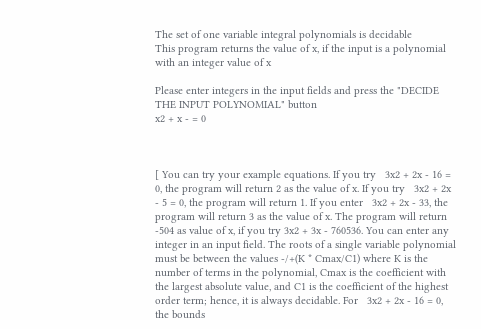The set of one variable integral polynomials is decidable
This program returns the value of x, if the input is a polynomial with an integer value of x

Please enter integers in the input fields and press the "DECIDE THE INPUT POLYNOMIAL" button
x2 + x - = 0



[ You can try your example equations. If you try   3x2 + 2x - 16 = 0, the program will return 2 as the value of x. If you try   3x2 + 2x - 5 = 0, the program will return 1. If you enter   3x2 + 2x - 33, the program will return 3 as the value of x. The program will return     -504 as value of x, if you try 3x2 + 3x - 760536. You can enter any integer in an input field. The roots of a single variable polynomial must be between the values -/+(K * Cmax/C1) where K is the number of terms in the polynomial, Cmax is the coefficient with the largest absolute value, and C1 is the coefficient of the highest order term; hence, it is always decidable. For   3x2 + 2x - 16 = 0, the bounds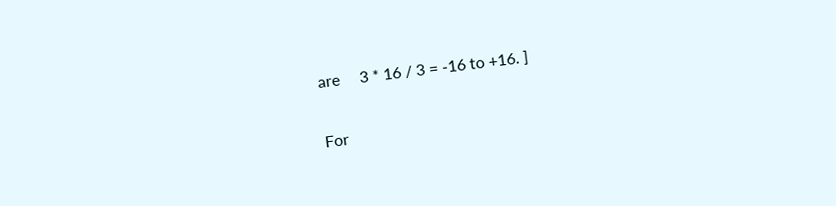are     3 * 16 / 3 = -16 to +16. ]

For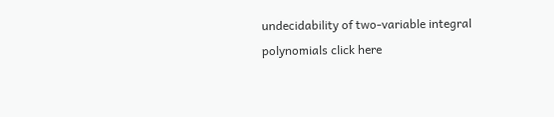undecidability of two-variable integral polynomials click here